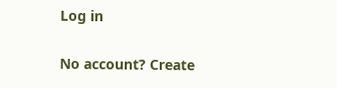Log in

No account? Create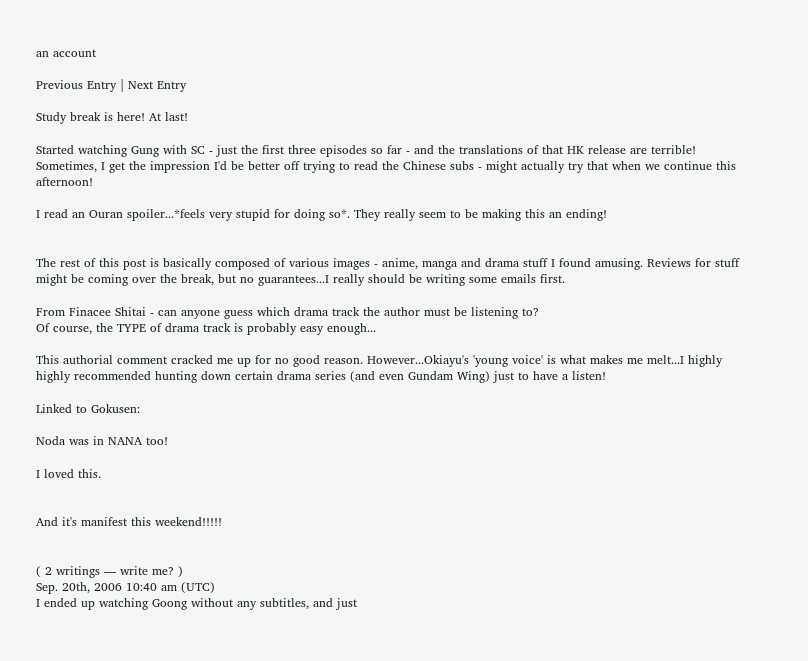an account

Previous Entry | Next Entry

Study break is here! At last!

Started watching Gung with SC - just the first three episodes so far - and the translations of that HK release are terrible! Sometimes, I get the impression I'd be better off trying to read the Chinese subs - might actually try that when we continue this afternoon!

I read an Ouran spoiler...*feels very stupid for doing so*. They really seem to be making this an ending!


The rest of this post is basically composed of various images - anime, manga and drama stuff I found amusing. Reviews for stuff might be coming over the break, but no guarantees...I really should be writing some emails first.

From Finacee Shitai - can anyone guess which drama track the author must be listening to?
Of course, the TYPE of drama track is probably easy enough...

This authorial comment cracked me up for no good reason. However...Okiayu's 'young voice' is what makes me melt...I highly highly recommended hunting down certain drama series (and even Gundam Wing) just to have a listen!

Linked to Gokusen:

Noda was in NANA too!

I loved this.


And it's manifest this weekend!!!!!


( 2 writings — write me? )
Sep. 20th, 2006 10:40 am (UTC)
I ended up watching Goong without any subtitles, and just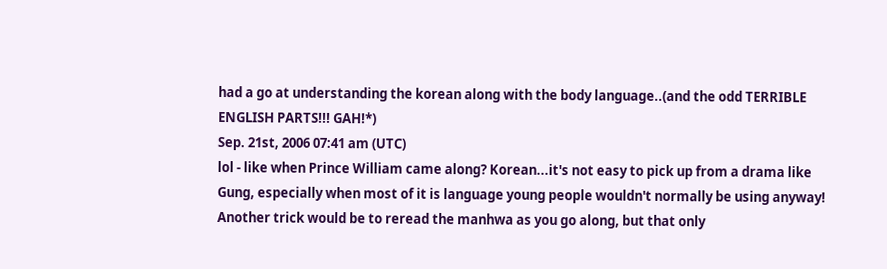had a go at understanding the korean along with the body language..(and the odd TERRIBLE ENGLISH PARTS!!! GAH!*)
Sep. 21st, 2006 07:41 am (UTC)
lol - like when Prince William came along? Korean...it's not easy to pick up from a drama like Gung, especially when most of it is language young people wouldn't normally be using anyway! Another trick would be to reread the manhwa as you go along, but that only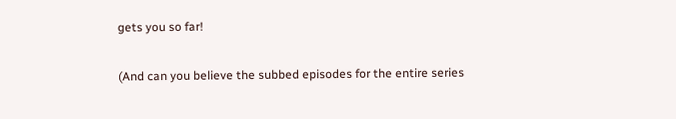gets you so far!

(And can you believe the subbed episodes for the entire series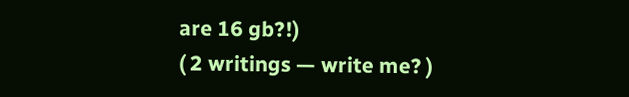are 16 gb?!)
( 2 writings — write me? )